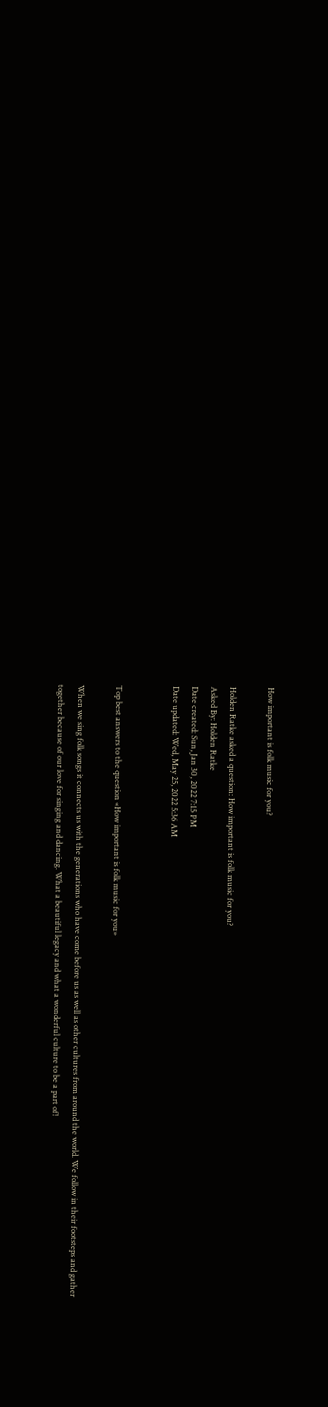How important is folk music for you?

Holden Ratke asked a question: How important is folk music for you?
Asked By: Holden Ratke
Date created: Sun, Jan 30, 2022 7:15 PM
Date updated: Wed, May 25, 2022 5:36 AM


Top best answers to the question «How important is folk music for you»

When we sing folk songs it connects us with the generations who have come before us as well as other cultures from around the world. We follow in their footsteps and gather together because of our love for singing and dancing. What a beautiful legacy and what a wonderful culture to be a part of!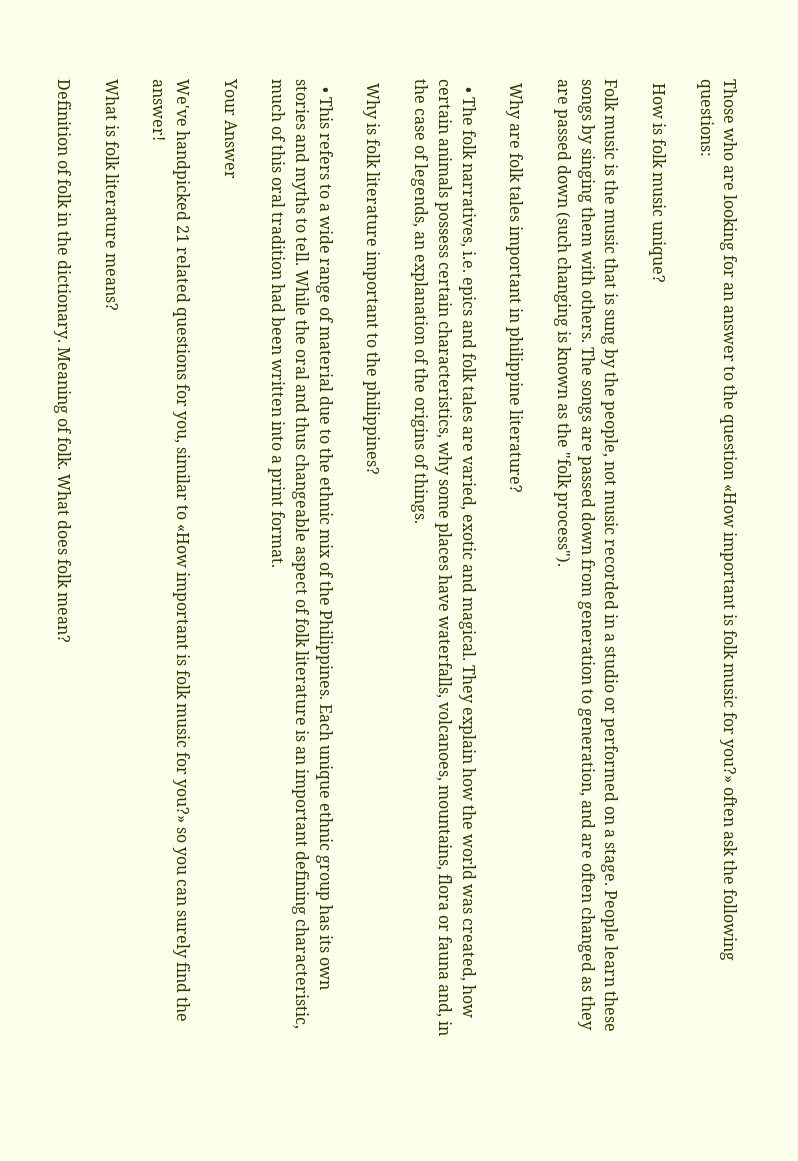Those who are looking for an answer to the question «How important is folk music for you?» often ask the following questions:

 How is folk music unique?

Folk music is the music that is sung by the people, not music recorded in a studio or performed on a stage. People learn these songs by singing them with others. The songs are passed down from generation to generation, and are often changed as they are passed down (such changing is known as the "folk process").

 Why are folk tales important in philippine literature?

  • The folk narratives, i.e. epics and folk tales are varied, exotic and magical. They explain how the world was created, how certain animals possess certain characteristics, why some places have waterfalls, volcanoes, mountains, flora or fauna and, in the case of legends, an explanation of the origins of things.

 Why is folk literature important to the philippines?

  • This refers to a wide range of material due to the ethnic mix of the Philippines. Each unique ethnic group has its own stories and myths to tell. While the oral and thus changeable aspect of folk literature is an important defining characteristic, much of this oral tradition had been written into a print format.

Your Answer

We've handpicked 21 related questions for you, similar to «How important is folk music for you?» so you can surely find the answer!

What is folk literature means?

Definition of folk in the dictionary. Meaning of folk. What does folk mean?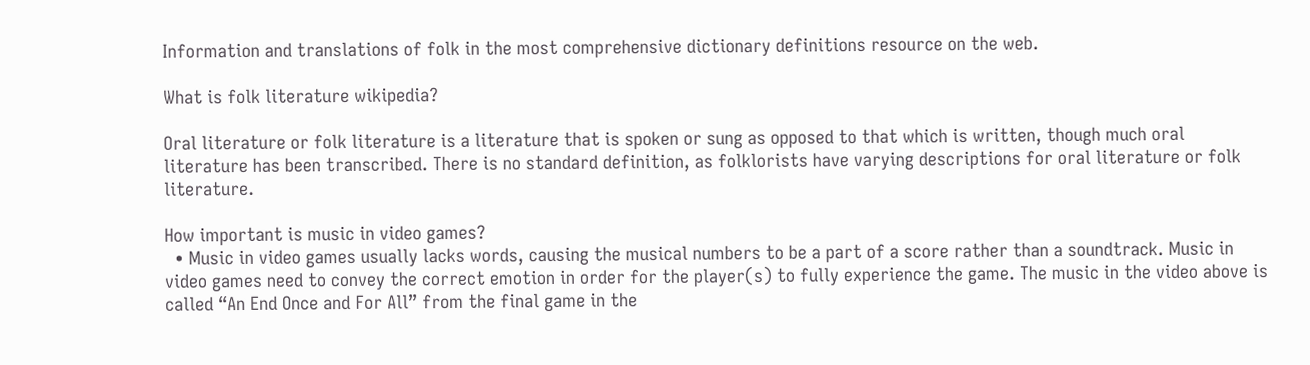Information and translations of folk in the most comprehensive dictionary definitions resource on the web.

What is folk literature wikipedia?

Oral literature or folk literature is a literature that is spoken or sung as opposed to that which is written, though much oral literature has been transcribed. There is no standard definition, as folklorists have varying descriptions for oral literature or folk literature.

How important is music in video games?
  • Music in video games usually lacks words, causing the musical numbers to be a part of a score rather than a soundtrack. Music in video games need to convey the correct emotion in order for the player(s) to fully experience the game. The music in the video above is called “An End Once and For All” from the final game in the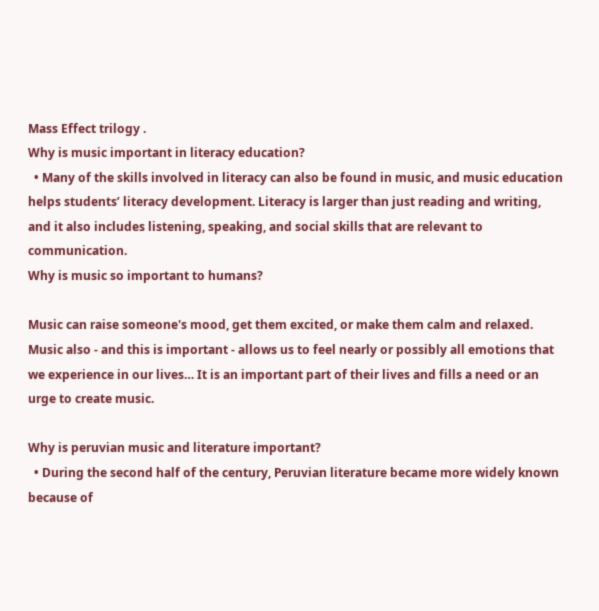Mass Effect trilogy .
Why is music important in literacy education?
  • Many of the skills involved in literacy can also be found in music, and music education helps students’ literacy development. Literacy is larger than just reading and writing, and it also includes listening, speaking, and social skills that are relevant to communication.
Why is music so important to humans?

Music can raise someone's mood, get them excited, or make them calm and relaxed. Music also - and this is important - allows us to feel nearly or possibly all emotions that we experience in our lives… It is an important part of their lives and fills a need or an urge to create music.

Why is peruvian music and literature important?
  • During the second half of the century, Peruvian literature became more widely known because of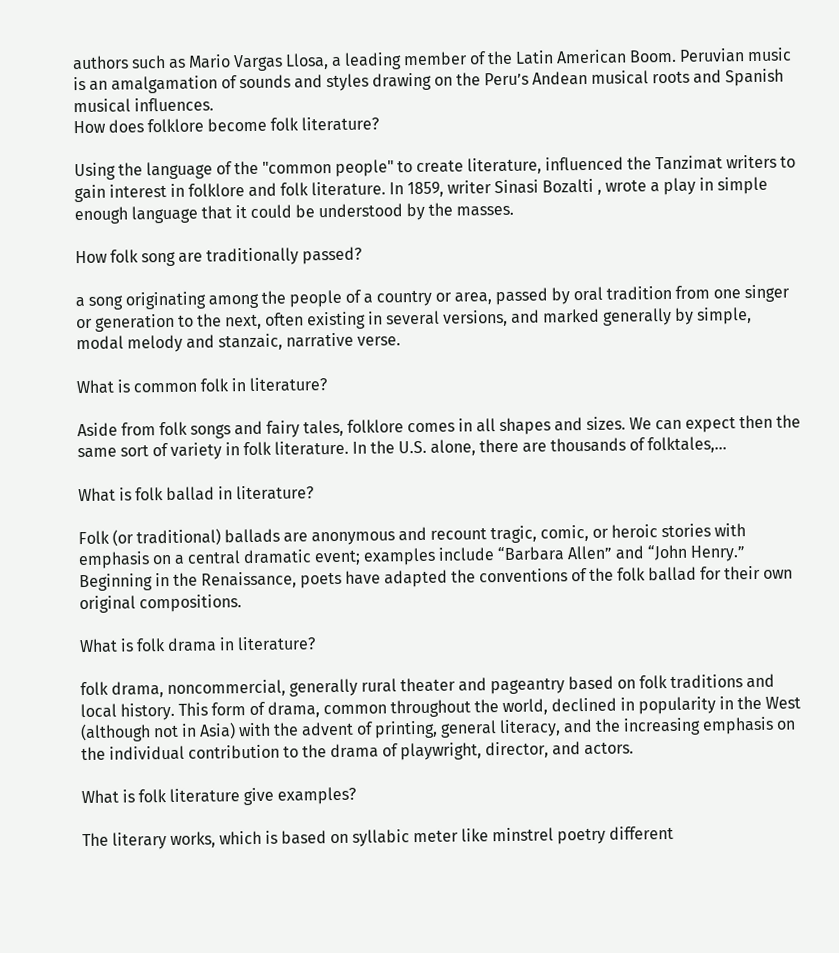authors such as Mario Vargas Llosa, a leading member of the Latin American Boom. Peruvian music is an amalgamation of sounds and styles drawing on the Peru’s Andean musical roots and Spanish musical influences.
How does folklore become folk literature?

Using the language of the "common people" to create literature, influenced the Tanzimat writers to gain interest in folklore and folk literature. In 1859, writer Sinasi Bozalti , wrote a play in simple enough language that it could be understood by the masses.

How folk song are traditionally passed?

a song originating among the people of a country or area, passed by oral tradition from one singer or generation to the next, often existing in several versions, and marked generally by simple, modal melody and stanzaic, narrative verse.

What is common folk in literature?

Aside from folk songs and fairy tales, folklore comes in all shapes and sizes. We can expect then the same sort of variety in folk literature. In the U.S. alone, there are thousands of folktales,...

What is folk ballad in literature?

Folk (or traditional) ballads are anonymous and recount tragic, comic, or heroic stories with emphasis on a central dramatic event; examples include “Barbara Allen” and “John Henry.” Beginning in the Renaissance, poets have adapted the conventions of the folk ballad for their own original compositions.

What is folk drama in literature?

folk drama, noncommercial, generally rural theater and pageantry based on folk traditions and local history. This form of drama, common throughout the world, declined in popularity in the West (although not in Asia) with the advent of printing, general literacy, and the increasing emphasis on the individual contribution to the drama of playwright, director, and actors.

What is folk literature give examples?

The literary works, which is based on syllabic meter like minstrel poetry different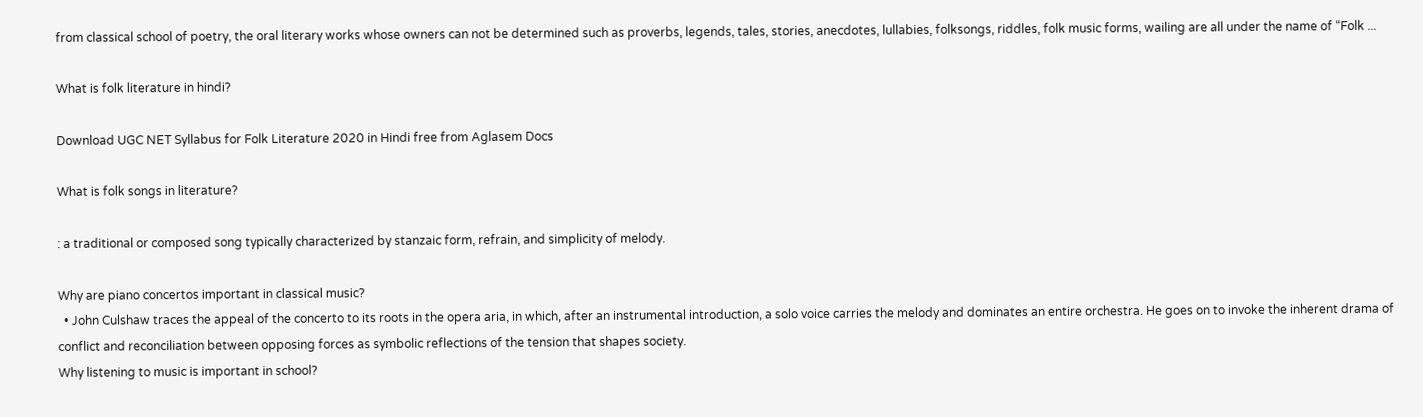from classical school of poetry, the oral literary works whose owners can not be determined such as proverbs, legends, tales, stories, anecdotes, lullabies, folksongs, riddles, folk music forms, wailing are all under the name of “Folk ...

What is folk literature in hindi?

Download UGC NET Syllabus for Folk Literature 2020 in Hindi free from Aglasem Docs

What is folk songs in literature?

: a traditional or composed song typically characterized by stanzaic form, refrain, and simplicity of melody.

Why are piano concertos important in classical music?
  • John Culshaw traces the appeal of the concerto to its roots in the opera aria, in which, after an instrumental introduction, a solo voice carries the melody and dominates an entire orchestra. He goes on to invoke the inherent drama of conflict and reconciliation between opposing forces as symbolic reflections of the tension that shapes society.
Why listening to music is important in school?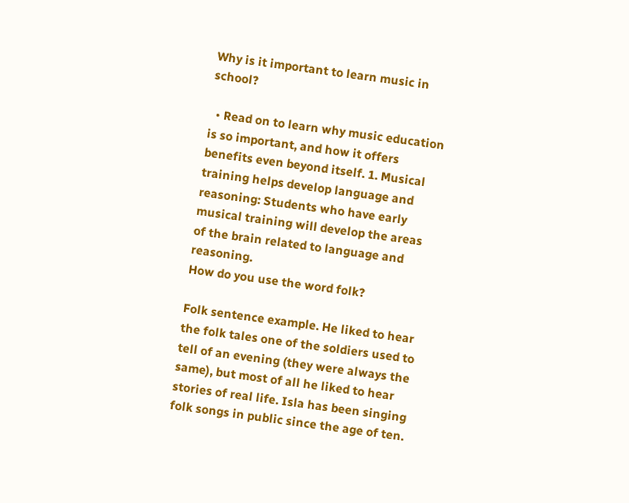Why is it important to learn music in school?

  • Read on to learn why music education is so important, and how it offers benefits even beyond itself. 1. Musical training helps develop language and reasoning: Students who have early musical training will develop the areas of the brain related to language and reasoning.
How do you use the word folk?

Folk sentence example. He liked to hear the folk tales one of the soldiers used to tell of an evening (they were always the same), but most of all he liked to hear stories of real life. Isla has been singing folk songs in public since the age of ten.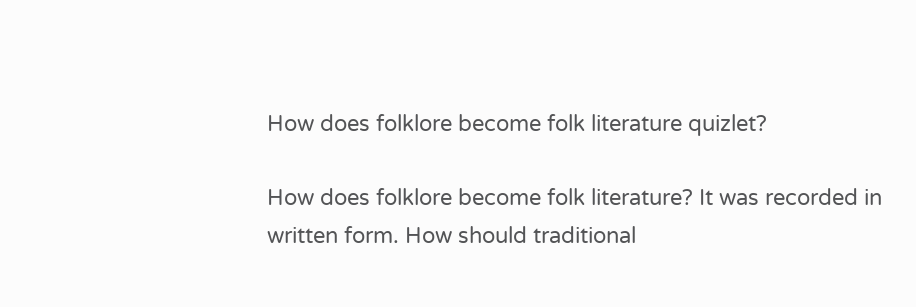How does folklore become folk literature quizlet?

How does folklore become folk literature? It was recorded in written form. How should traditional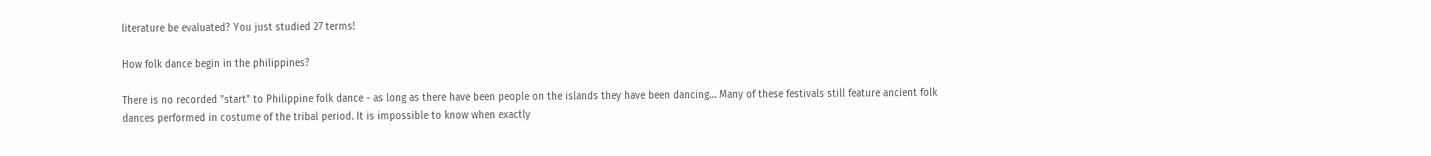literature be evaluated? You just studied 27 terms!

How folk dance begin in the philippines?

There is no recorded "start" to Philippine folk dance - as long as there have been people on the islands they have been dancing… Many of these festivals still feature ancient folk dances performed in costume of the tribal period. It is impossible to know when exactly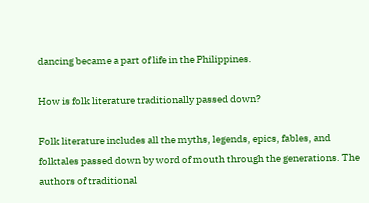dancing became a part of life in the Philippines.

How is folk literature traditionally passed down?

Folk literature includes all the myths, legends, epics, fables, and folktales passed down by word of mouth through the generations. The authors of traditional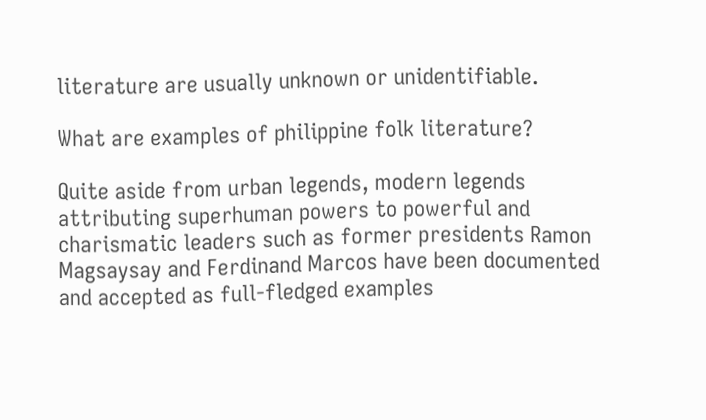literature are usually unknown or unidentifiable.

What are examples of philippine folk literature?

Quite aside from urban legends, modern legends attributing superhuman powers to powerful and charismatic leaders such as former presidents Ramon Magsaysay and Ferdinand Marcos have been documented and accepted as full-fledged examples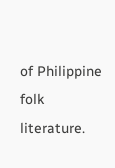of Philippine folk literature.